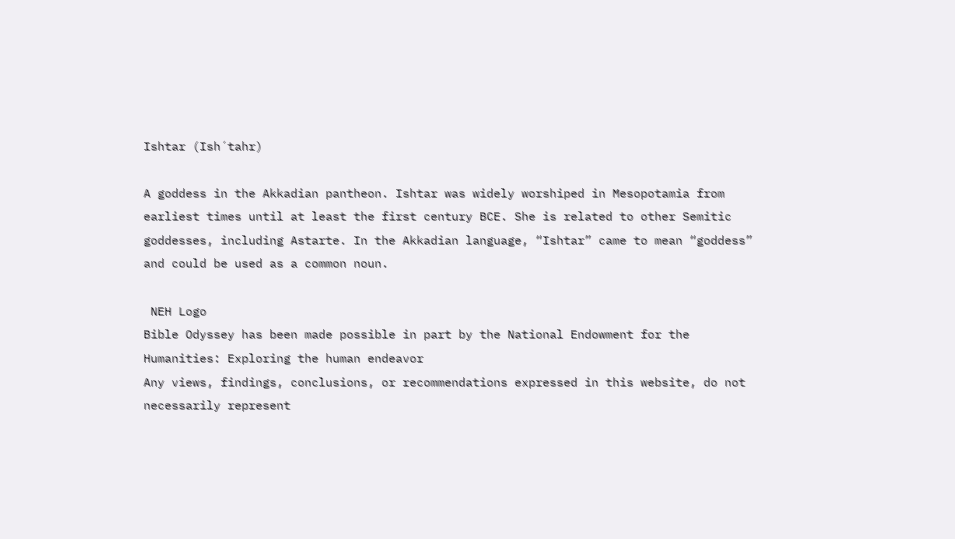Ishtar (Ish´tahr)

A goddess in the Akkadian pantheon. Ishtar was widely worshiped in Mesopotamia from earliest times until at least the first century BCE. She is related to other Semitic goddesses, including Astarte. In the Akkadian language, “Ishtar” came to mean “goddess” and could be used as a common noun.

 NEH Logo
Bible Odyssey has been made possible in part by the National Endowment for the Humanities: Exploring the human endeavor
Any views, findings, conclusions, or recommendations expressed in this website, do not necessarily represent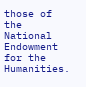those of the National Endowment for the Humanities.